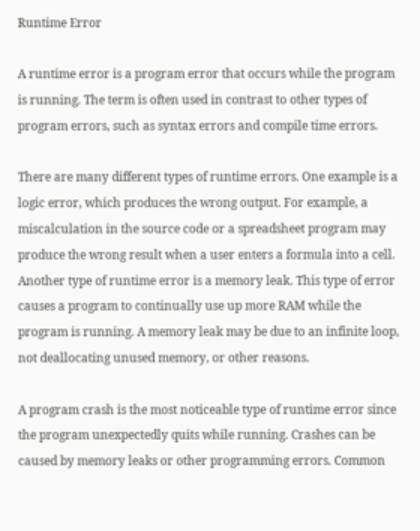Runtime Error

A runtime error is a program error that occurs while the program is running. The term is often used in contrast to other types of program errors, such as syntax errors and compile time errors.

There are many different types of runtime errors. One example is a logic error, which produces the wrong output. For example, a miscalculation in the source code or a spreadsheet program may produce the wrong result when a user enters a formula into a cell. Another type of runtime error is a memory leak. This type of error causes a program to continually use up more RAM while the program is running. A memory leak may be due to an infinite loop, not deallocating unused memory, or other reasons.

A program crash is the most noticeable type of runtime error since the program unexpectedly quits while running. Crashes can be caused by memory leaks or other programming errors. Common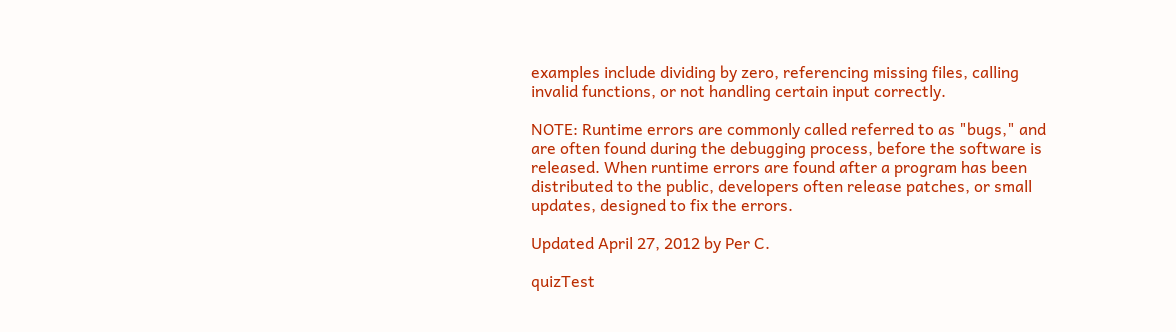examples include dividing by zero, referencing missing files, calling invalid functions, or not handling certain input correctly.

NOTE: Runtime errors are commonly called referred to as "bugs," and are often found during the debugging process, before the software is released. When runtime errors are found after a program has been distributed to the public, developers often release patches, or small updates, designed to fix the errors.

Updated April 27, 2012 by Per C.

quizTest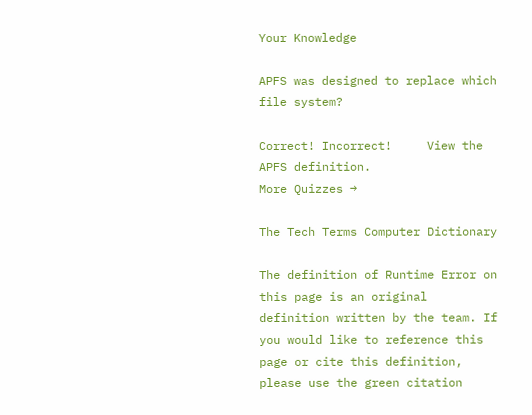Your Knowledge

APFS was designed to replace which file system?

Correct! Incorrect!     View the APFS definition.
More Quizzes →

The Tech Terms Computer Dictionary

The definition of Runtime Error on this page is an original definition written by the team. If you would like to reference this page or cite this definition, please use the green citation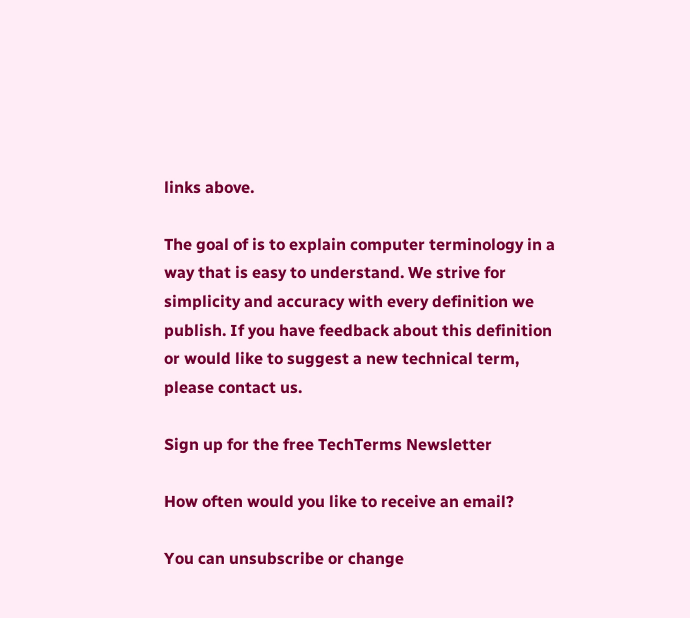links above.

The goal of is to explain computer terminology in a way that is easy to understand. We strive for simplicity and accuracy with every definition we publish. If you have feedback about this definition or would like to suggest a new technical term, please contact us.

Sign up for the free TechTerms Newsletter

How often would you like to receive an email?

You can unsubscribe or change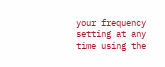your frequency setting at any time using the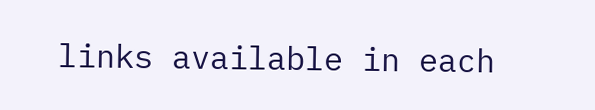links available in each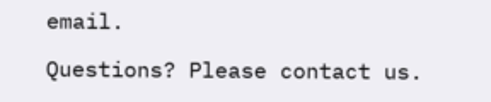email.

Questions? Please contact us.